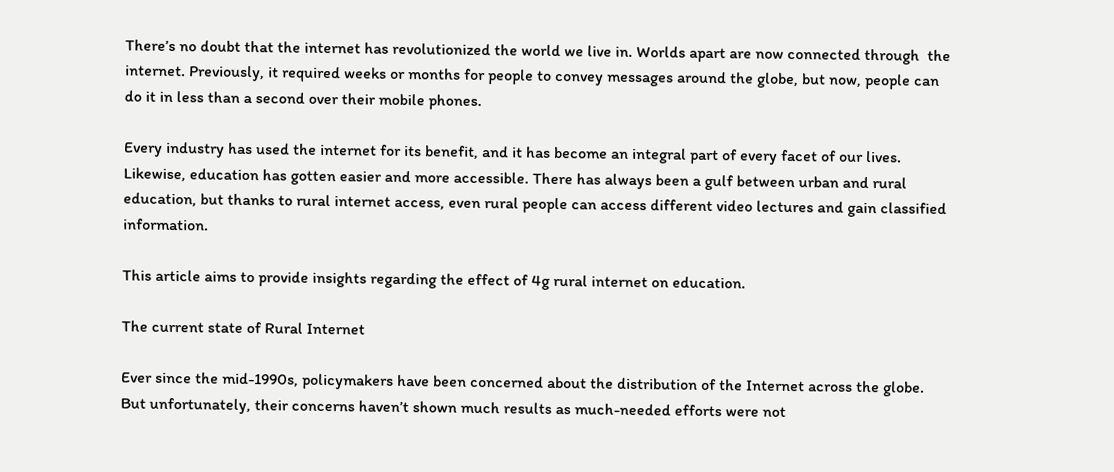There’s no doubt that the internet has revolutionized the world we live in. Worlds apart are now connected through  the internet. Previously, it required weeks or months for people to convey messages around the globe, but now, people can do it in less than a second over their mobile phones.

Every industry has used the internet for its benefit, and it has become an integral part of every facet of our lives. Likewise, education has gotten easier and more accessible. There has always been a gulf between urban and rural education, but thanks to rural internet access, even rural people can access different video lectures and gain classified information.

This article aims to provide insights regarding the effect of 4g rural internet on education.

The current state of Rural Internet

Ever since the mid-1990s, policymakers have been concerned about the distribution of the Internet across the globe. But unfortunately, their concerns haven’t shown much results as much-needed efforts were not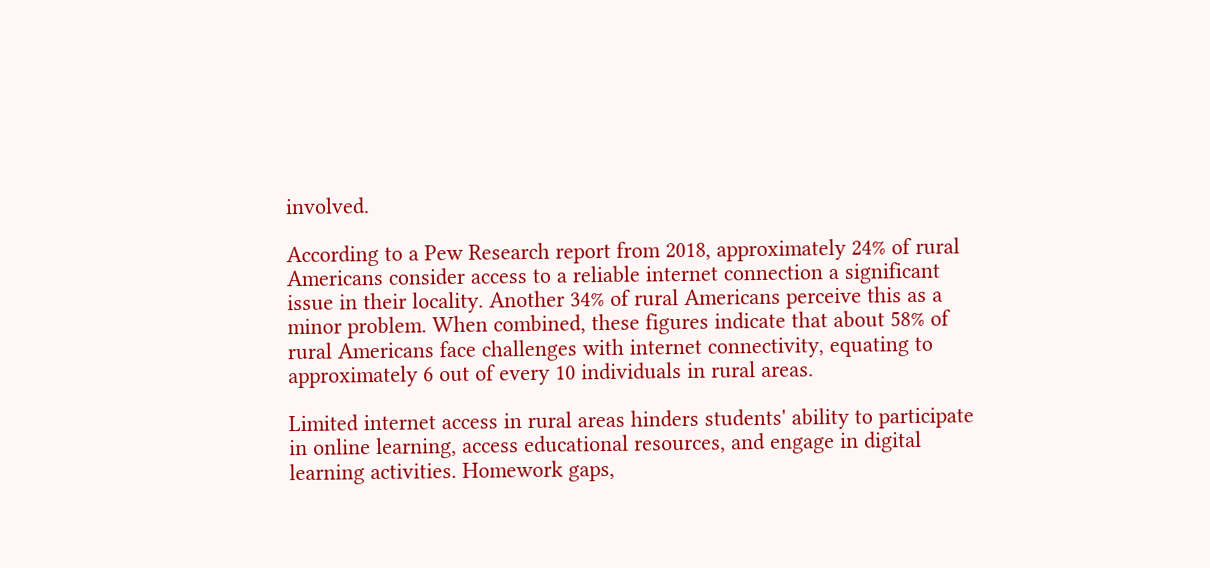involved.

According to a Pew Research report from 2018, approximately 24% of rural Americans consider access to a reliable internet connection a significant issue in their locality. Another 34% of rural Americans perceive this as a minor problem. When combined, these figures indicate that about 58% of rural Americans face challenges with internet connectivity, equating to approximately 6 out of every 10 individuals in rural areas.

Limited internet access in rural areas hinders students' ability to participate in online learning, access educational resources, and engage in digital learning activities. Homework gaps,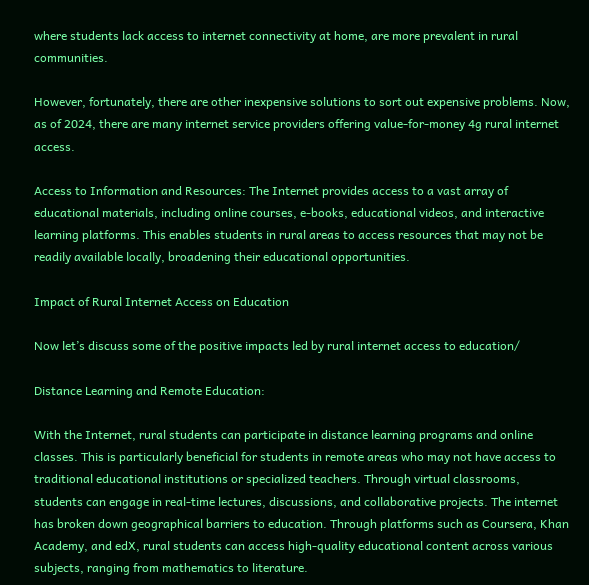where students lack access to internet connectivity at home, are more prevalent in rural communities.

However, fortunately, there are other inexpensive solutions to sort out expensive problems. Now, as of 2024, there are many internet service providers offering value-for-money 4g rural internet access.

Access to Information and Resources: The Internet provides access to a vast array of educational materials, including online courses, e-books, educational videos, and interactive learning platforms. This enables students in rural areas to access resources that may not be readily available locally, broadening their educational opportunities.

Impact of Rural Internet Access on Education

Now let’s discuss some of the positive impacts led by rural internet access to education/

Distance Learning and Remote Education:

With the Internet, rural students can participate in distance learning programs and online classes. This is particularly beneficial for students in remote areas who may not have access to traditional educational institutions or specialized teachers. Through virtual classrooms, students can engage in real-time lectures, discussions, and collaborative projects. The internet has broken down geographical barriers to education. Through platforms such as Coursera, Khan Academy, and edX, rural students can access high-quality educational content across various subjects, ranging from mathematics to literature.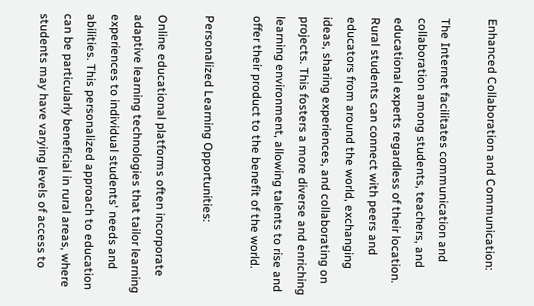Enhanced Collaboration and Communication:

The Internet facilitates communication and collaboration among students, teachers, and educational experts regardless of their location. Rural students can connect with peers and educators from around the world, exchanging ideas, sharing experiences, and collaborating on projects. This fosters a more diverse and enriching learning environment, allowing talents to rise and offer their product to the benefit of the world.

Personalized Learning Opportunities:

Online educational platforms often incorporate adaptive learning technologies that tailor learning experiences to individual students' needs and abilities. This personalized approach to education can be particularly beneficial in rural areas, where students may have varying levels of access to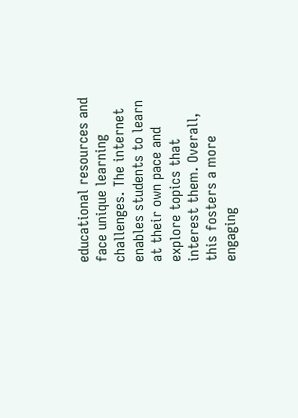educational resources and face unique learning challenges. The internet enables students to learn at their own pace and explore topics that interest them. Overall, this fosters a more engaging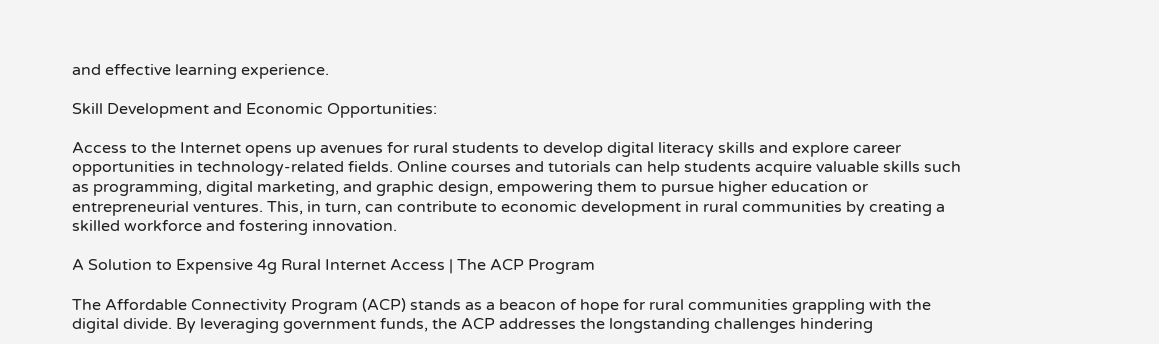and effective learning experience.

Skill Development and Economic Opportunities:

Access to the Internet opens up avenues for rural students to develop digital literacy skills and explore career opportunities in technology-related fields. Online courses and tutorials can help students acquire valuable skills such as programming, digital marketing, and graphic design, empowering them to pursue higher education or entrepreneurial ventures. This, in turn, can contribute to economic development in rural communities by creating a skilled workforce and fostering innovation.

A Solution to Expensive 4g Rural Internet Access | The ACP Program

The Affordable Connectivity Program (ACP) stands as a beacon of hope for rural communities grappling with the digital divide. By leveraging government funds, the ACP addresses the longstanding challenges hindering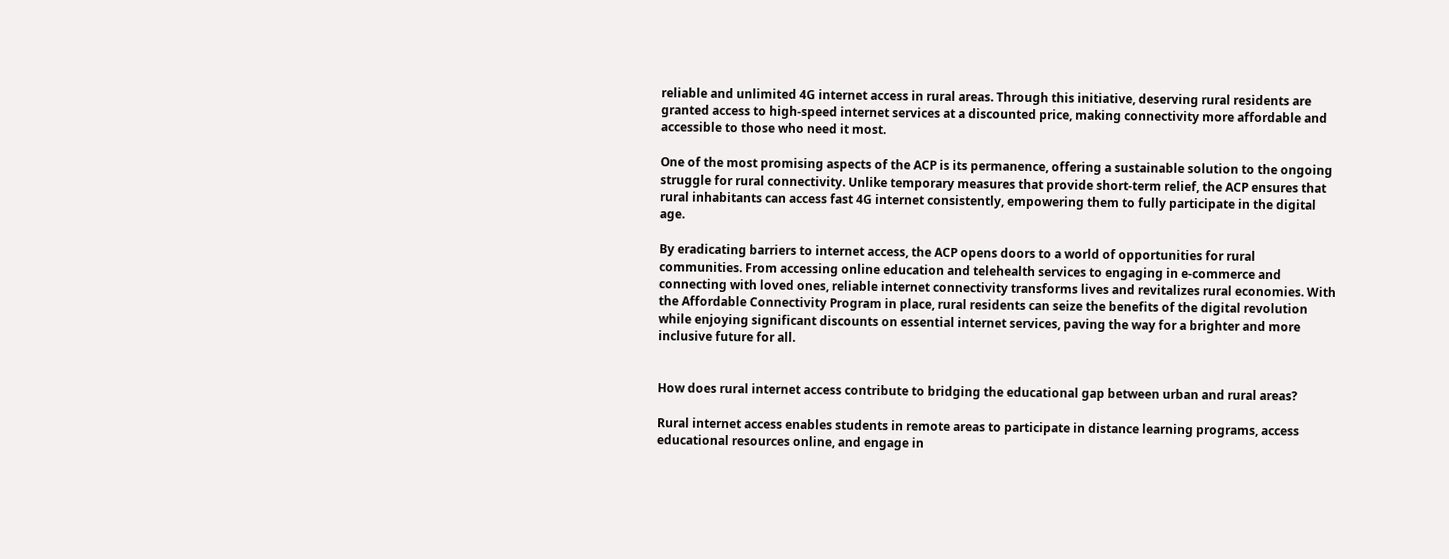reliable and unlimited 4G internet access in rural areas. Through this initiative, deserving rural residents are granted access to high-speed internet services at a discounted price, making connectivity more affordable and accessible to those who need it most.

One of the most promising aspects of the ACP is its permanence, offering a sustainable solution to the ongoing struggle for rural connectivity. Unlike temporary measures that provide short-term relief, the ACP ensures that rural inhabitants can access fast 4G internet consistently, empowering them to fully participate in the digital age.

By eradicating barriers to internet access, the ACP opens doors to a world of opportunities for rural communities. From accessing online education and telehealth services to engaging in e-commerce and connecting with loved ones, reliable internet connectivity transforms lives and revitalizes rural economies. With the Affordable Connectivity Program in place, rural residents can seize the benefits of the digital revolution while enjoying significant discounts on essential internet services, paving the way for a brighter and more inclusive future for all.


How does rural internet access contribute to bridging the educational gap between urban and rural areas?

Rural internet access enables students in remote areas to participate in distance learning programs, access educational resources online, and engage in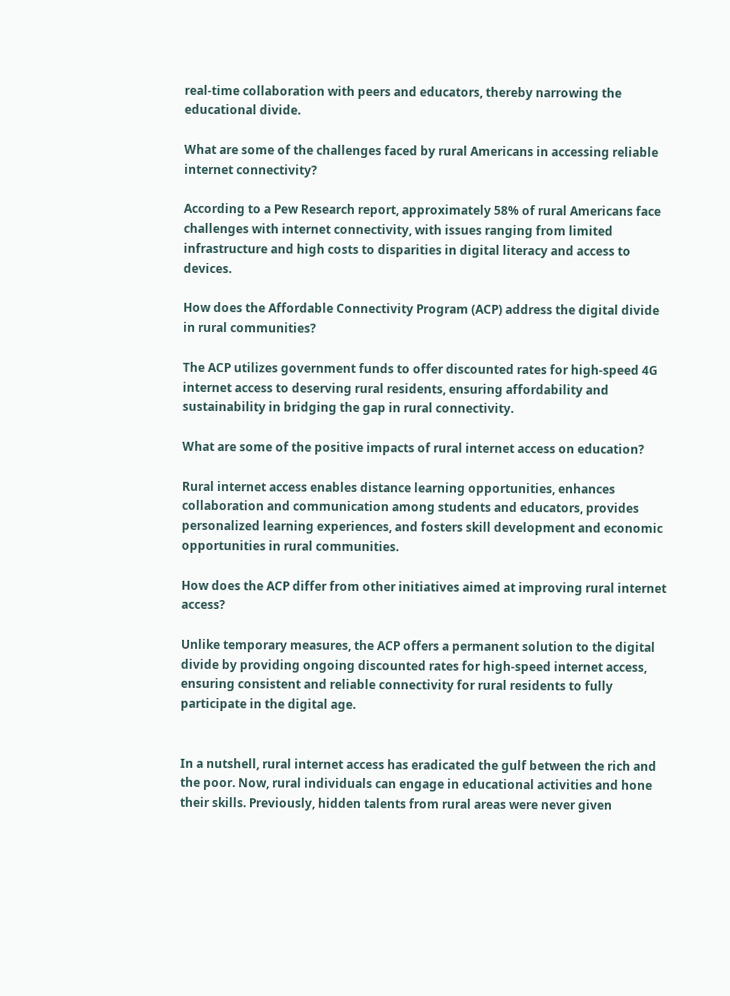real-time collaboration with peers and educators, thereby narrowing the educational divide.

What are some of the challenges faced by rural Americans in accessing reliable internet connectivity?

According to a Pew Research report, approximately 58% of rural Americans face challenges with internet connectivity, with issues ranging from limited infrastructure and high costs to disparities in digital literacy and access to devices.

How does the Affordable Connectivity Program (ACP) address the digital divide in rural communities?

The ACP utilizes government funds to offer discounted rates for high-speed 4G internet access to deserving rural residents, ensuring affordability and sustainability in bridging the gap in rural connectivity.

What are some of the positive impacts of rural internet access on education?

Rural internet access enables distance learning opportunities, enhances collaboration and communication among students and educators, provides personalized learning experiences, and fosters skill development and economic opportunities in rural communities.

How does the ACP differ from other initiatives aimed at improving rural internet access?

Unlike temporary measures, the ACP offers a permanent solution to the digital divide by providing ongoing discounted rates for high-speed internet access, ensuring consistent and reliable connectivity for rural residents to fully participate in the digital age.


In a nutshell, rural internet access has eradicated the gulf between the rich and the poor. Now, rural individuals can engage in educational activities and hone their skills. Previously, hidden talents from rural areas were never given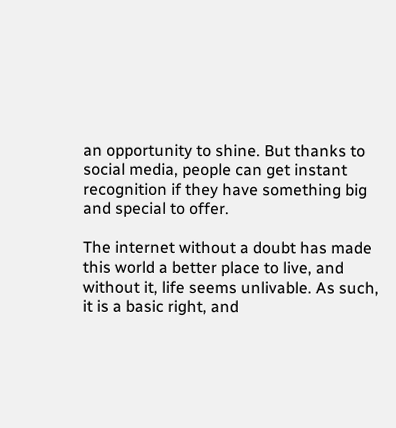an opportunity to shine. But thanks to social media, people can get instant recognition if they have something big and special to offer.

The internet without a doubt has made this world a better place to live, and without it, life seems unlivable. As such, it is a basic right, and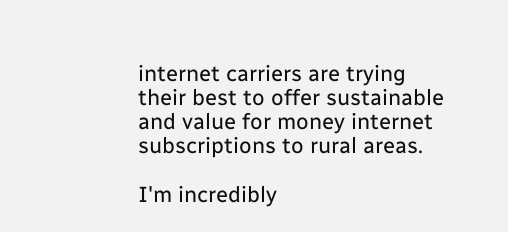internet carriers are trying their best to offer sustainable and value for money internet subscriptions to rural areas.

I'm incredibly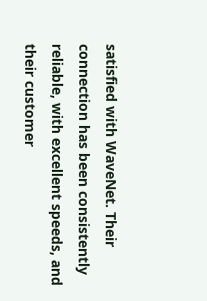satisfied with WaveNet. Their connection has been consistently reliable, with excellent speeds, and their customer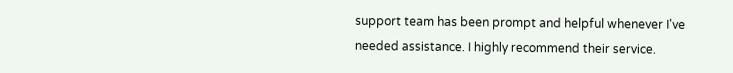support team has been prompt and helpful whenever I've needed assistance. I highly recommend their service.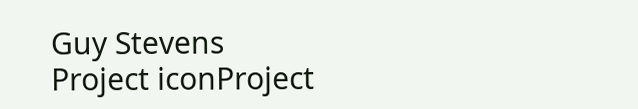Guy Stevens
Project iconProject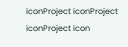iconProject iconProject iconProject icon